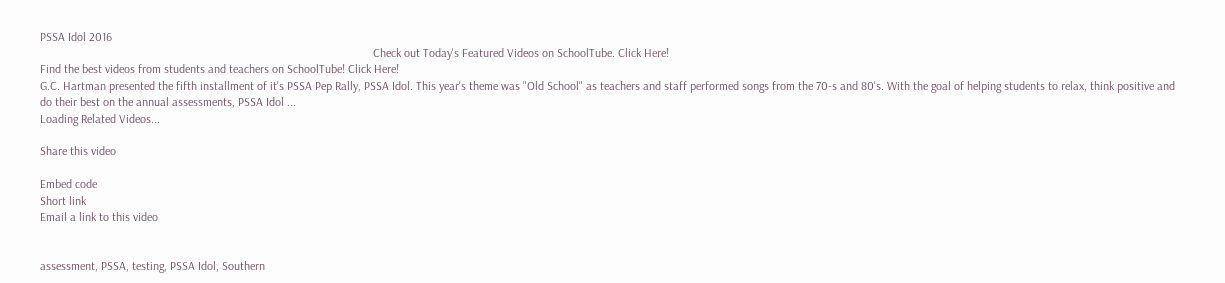PSSA Idol 2016
                                                                                                               Check out Today's Featured Videos on SchoolTube. Click Here!                                                                                                                                                                                                                                                                           Find the best videos from students and teachers on SchoolTube! Click Here!
G.C. Hartman presented the fifth installment of it's PSSA Pep Rally, PSSA Idol. This year's theme was "Old School" as teachers and staff performed songs from the 70-s and 80's. With the goal of helping students to relax, think positive and do their best on the annual assessments, PSSA Idol ...
Loading Related Videos...

Share this video

Embed code
Short link
Email a link to this video


assessment, PSSA, testing, PSSA Idol, Southern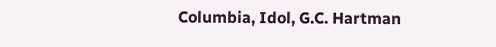Columbia, Idol, G.C. Hartman